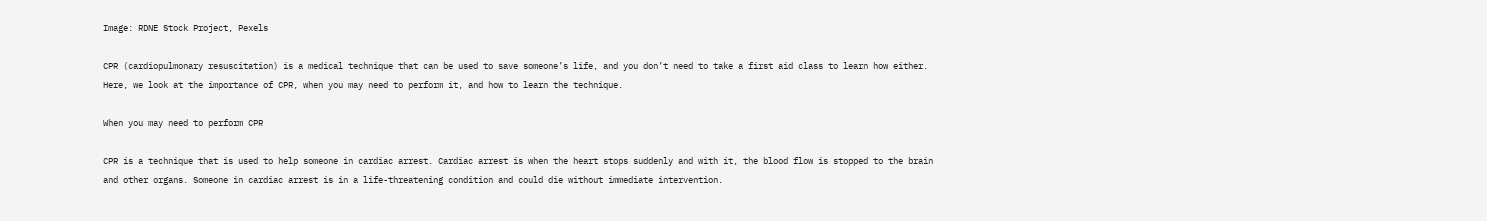Image: RDNE Stock Project, Pexels

CPR (cardiopulmonary resuscitation) is a medical technique that can be used to save someone’s life, and you don’t need to take a first aid class to learn how either. Here, we look at the importance of CPR, when you may need to perform it, and how to learn the technique.

When you may need to perform CPR

CPR is a technique that is used to help someone in cardiac arrest. Cardiac arrest is when the heart stops suddenly and with it, the blood flow is stopped to the brain and other organs. Someone in cardiac arrest is in a life-threatening condition and could die without immediate intervention.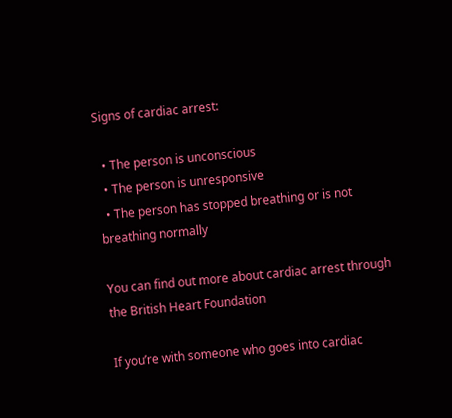Signs of cardiac arrest:

  • The person is unconscious
  • The person is unresponsive
  • The person has stopped breathing or is not breathing normally

You can find out more about cardiac arrest through the British Heart Foundation

If you’re with someone who goes into cardiac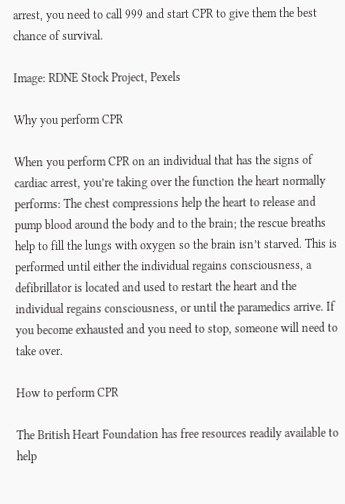arrest, you need to call 999 and start CPR to give them the best chance of survival.

Image: RDNE Stock Project, Pexels

Why you perform CPR

When you perform CPR on an individual that has the signs of cardiac arrest, you’re taking over the function the heart normally performs: The chest compressions help the heart to release and pump blood around the body and to the brain; the rescue breaths help to fill the lungs with oxygen so the brain isn’t starved. This is performed until either the individual regains consciousness, a defibrillator is located and used to restart the heart and the individual regains consciousness, or until the paramedics arrive. If you become exhausted and you need to stop, someone will need to take over.

How to perform CPR

The British Heart Foundation has free resources readily available to help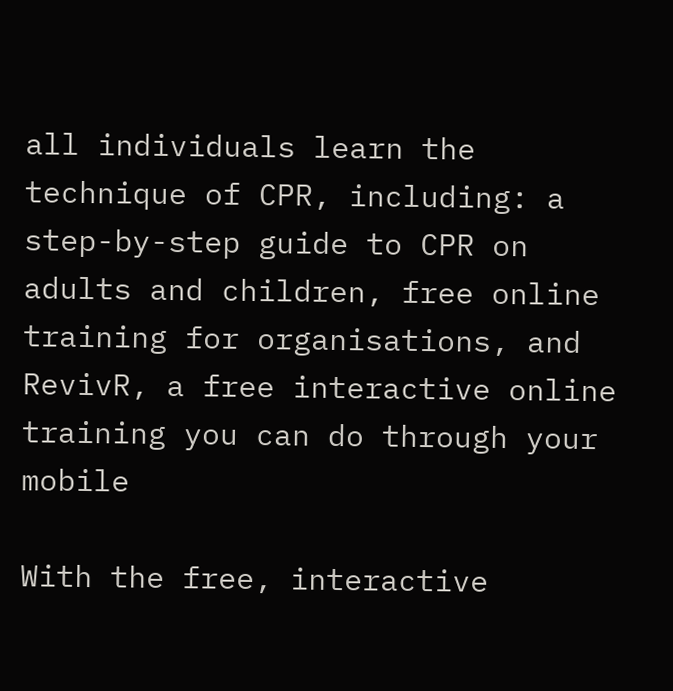all individuals learn the technique of CPR, including: a step-by-step guide to CPR on adults and children, free online training for organisations, and RevivR, a free interactive online training you can do through your mobile

With the free, interactive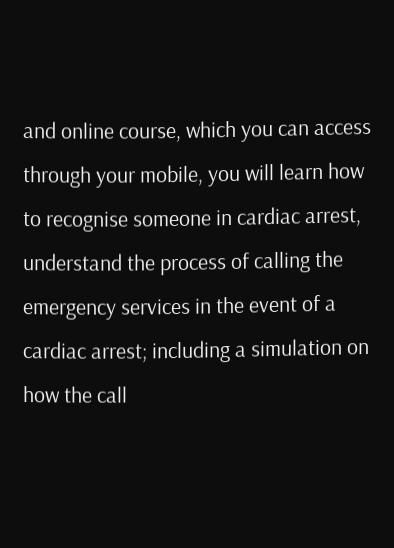and online course, which you can access through your mobile, you will learn how to recognise someone in cardiac arrest, understand the process of calling the emergency services in the event of a cardiac arrest; including a simulation on how the call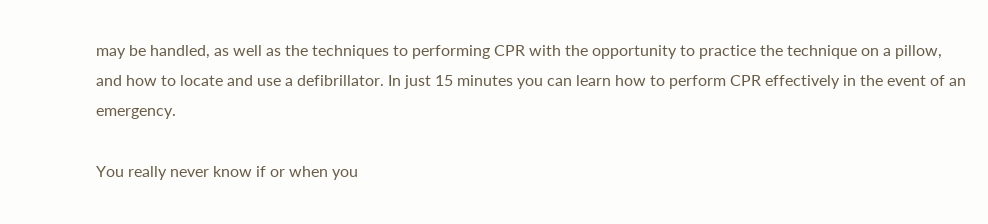may be handled, as well as the techniques to performing CPR with the opportunity to practice the technique on a pillow, and how to locate and use a defibrillator. In just 15 minutes you can learn how to perform CPR effectively in the event of an emergency.

You really never know if or when you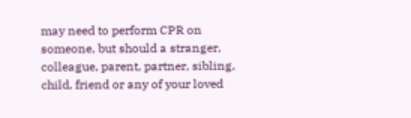may need to perform CPR on someone, but should a stranger, colleague, parent, partner, sibling, child, friend or any of your loved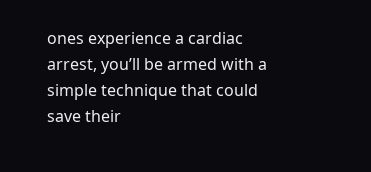ones experience a cardiac arrest, you’ll be armed with a simple technique that could save their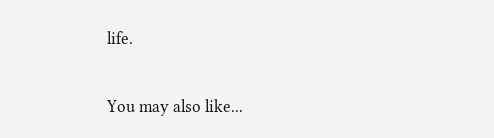life.

You may also like...